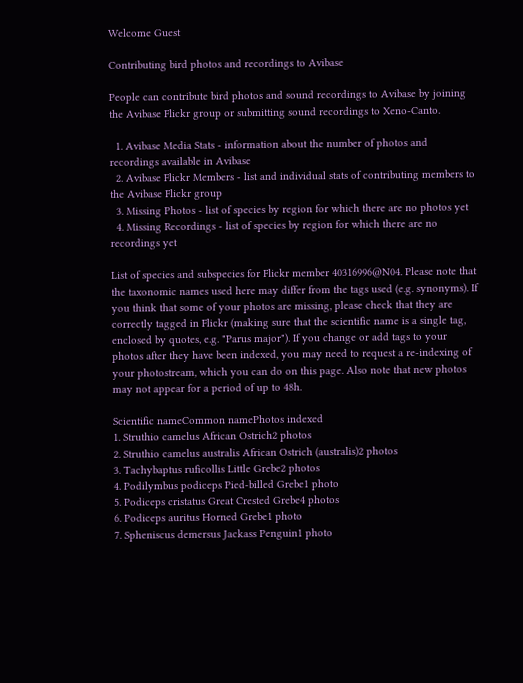Welcome Guest

Contributing bird photos and recordings to Avibase

People can contribute bird photos and sound recordings to Avibase by joining the Avibase Flickr group or submitting sound recordings to Xeno-Canto.

  1. Avibase Media Stats - information about the number of photos and recordings available in Avibase
  2. Avibase Flickr Members - list and individual stats of contributing members to the Avibase Flickr group
  3. Missing Photos - list of species by region for which there are no photos yet
  4. Missing Recordings - list of species by region for which there are no recordings yet

List of species and subspecies for Flickr member 40316996@N04. Please note that the taxonomic names used here may differ from the tags used (e.g. synonyms). If you think that some of your photos are missing, please check that they are correctly tagged in Flickr (making sure that the scientific name is a single tag, enclosed by quotes, e.g. "Parus major"). If you change or add tags to your photos after they have been indexed, you may need to request a re-indexing of your photostream, which you can do on this page. Also note that new photos may not appear for a period of up to 48h.

Scientific nameCommon namePhotos indexed
1. Struthio camelus African Ostrich2 photos
2. Struthio camelus australis African Ostrich (australis)2 photos
3. Tachybaptus ruficollis Little Grebe2 photos
4. Podilymbus podiceps Pied-billed Grebe1 photo
5. Podiceps cristatus Great Crested Grebe4 photos
6. Podiceps auritus Horned Grebe1 photo
7. Spheniscus demersus Jackass Penguin1 photo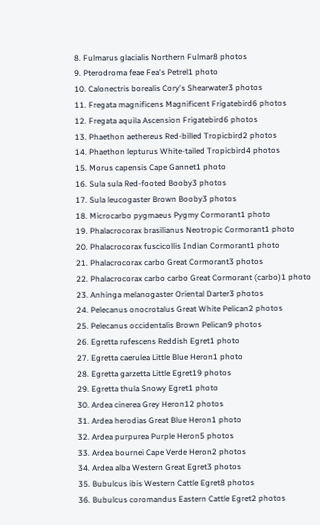8. Fulmarus glacialis Northern Fulmar8 photos
9. Pterodroma feae Fea's Petrel1 photo
10. Calonectris borealis Cory's Shearwater3 photos
11. Fregata magnificens Magnificent Frigatebird6 photos
12. Fregata aquila Ascension Frigatebird6 photos
13. Phaethon aethereus Red-billed Tropicbird2 photos
14. Phaethon lepturus White-tailed Tropicbird4 photos
15. Morus capensis Cape Gannet1 photo
16. Sula sula Red-footed Booby3 photos
17. Sula leucogaster Brown Booby3 photos
18. Microcarbo pygmaeus Pygmy Cormorant1 photo
19. Phalacrocorax brasilianus Neotropic Cormorant1 photo
20. Phalacrocorax fuscicollis Indian Cormorant1 photo
21. Phalacrocorax carbo Great Cormorant3 photos
22. Phalacrocorax carbo carbo Great Cormorant (carbo)1 photo
23. Anhinga melanogaster Oriental Darter3 photos
24. Pelecanus onocrotalus Great White Pelican2 photos
25. Pelecanus occidentalis Brown Pelican9 photos
26. Egretta rufescens Reddish Egret1 photo
27. Egretta caerulea Little Blue Heron1 photo
28. Egretta garzetta Little Egret19 photos
29. Egretta thula Snowy Egret1 photo
30. Ardea cinerea Grey Heron12 photos
31. Ardea herodias Great Blue Heron1 photo
32. Ardea purpurea Purple Heron5 photos
33. Ardea bournei Cape Verde Heron2 photos
34. Ardea alba Western Great Egret3 photos
35. Bubulcus ibis Western Cattle Egret8 photos
36. Bubulcus coromandus Eastern Cattle Egret2 photos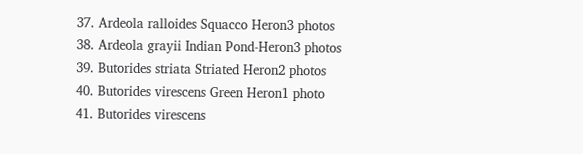37. Ardeola ralloides Squacco Heron3 photos
38. Ardeola grayii Indian Pond-Heron3 photos
39. Butorides striata Striated Heron2 photos
40. Butorides virescens Green Heron1 photo
41. Butorides virescens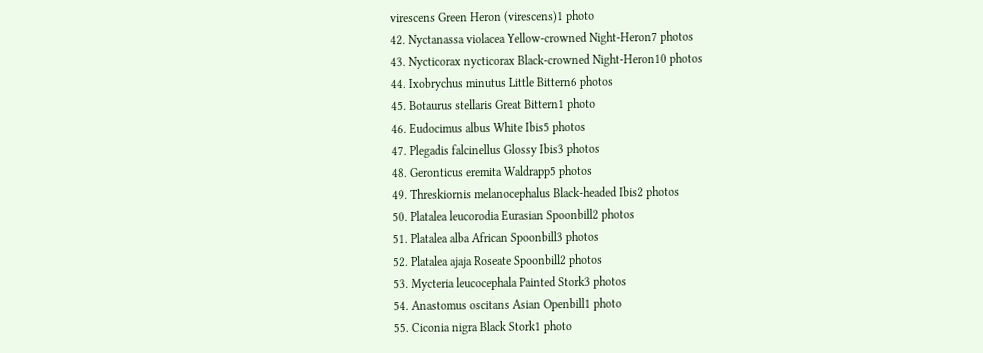virescens Green Heron (virescens)1 photo
42. Nyctanassa violacea Yellow-crowned Night-Heron7 photos
43. Nycticorax nycticorax Black-crowned Night-Heron10 photos
44. Ixobrychus minutus Little Bittern6 photos
45. Botaurus stellaris Great Bittern1 photo
46. Eudocimus albus White Ibis5 photos
47. Plegadis falcinellus Glossy Ibis3 photos
48. Geronticus eremita Waldrapp5 photos
49. Threskiornis melanocephalus Black-headed Ibis2 photos
50. Platalea leucorodia Eurasian Spoonbill2 photos
51. Platalea alba African Spoonbill3 photos
52. Platalea ajaja Roseate Spoonbill2 photos
53. Mycteria leucocephala Painted Stork3 photos
54. Anastomus oscitans Asian Openbill1 photo
55. Ciconia nigra Black Stork1 photo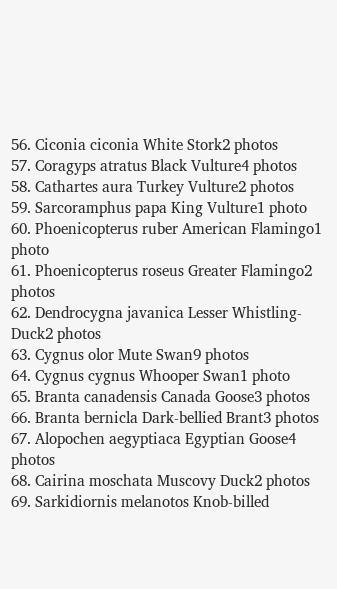56. Ciconia ciconia White Stork2 photos
57. Coragyps atratus Black Vulture4 photos
58. Cathartes aura Turkey Vulture2 photos
59. Sarcoramphus papa King Vulture1 photo
60. Phoenicopterus ruber American Flamingo1 photo
61. Phoenicopterus roseus Greater Flamingo2 photos
62. Dendrocygna javanica Lesser Whistling-Duck2 photos
63. Cygnus olor Mute Swan9 photos
64. Cygnus cygnus Whooper Swan1 photo
65. Branta canadensis Canada Goose3 photos
66. Branta bernicla Dark-bellied Brant3 photos
67. Alopochen aegyptiaca Egyptian Goose4 photos
68. Cairina moschata Muscovy Duck2 photos
69. Sarkidiornis melanotos Knob-billed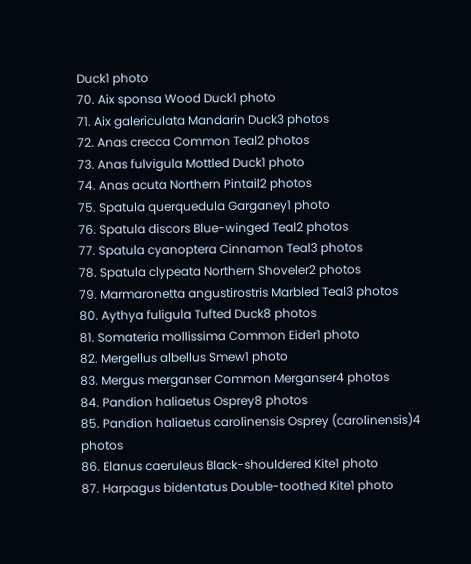Duck1 photo
70. Aix sponsa Wood Duck1 photo
71. Aix galericulata Mandarin Duck3 photos
72. Anas crecca Common Teal2 photos
73. Anas fulvigula Mottled Duck1 photo
74. Anas acuta Northern Pintail2 photos
75. Spatula querquedula Garganey1 photo
76. Spatula discors Blue-winged Teal2 photos
77. Spatula cyanoptera Cinnamon Teal3 photos
78. Spatula clypeata Northern Shoveler2 photos
79. Marmaronetta angustirostris Marbled Teal3 photos
80. Aythya fuligula Tufted Duck8 photos
81. Somateria mollissima Common Eider1 photo
82. Mergellus albellus Smew1 photo
83. Mergus merganser Common Merganser4 photos
84. Pandion haliaetus Osprey8 photos
85. Pandion haliaetus carolinensis Osprey (carolinensis)4 photos
86. Elanus caeruleus Black-shouldered Kite1 photo
87. Harpagus bidentatus Double-toothed Kite1 photo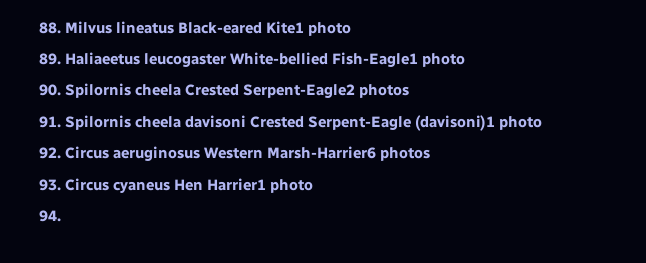88. Milvus lineatus Black-eared Kite1 photo
89. Haliaeetus leucogaster White-bellied Fish-Eagle1 photo
90. Spilornis cheela Crested Serpent-Eagle2 photos
91. Spilornis cheela davisoni Crested Serpent-Eagle (davisoni)1 photo
92. Circus aeruginosus Western Marsh-Harrier6 photos
93. Circus cyaneus Hen Harrier1 photo
94.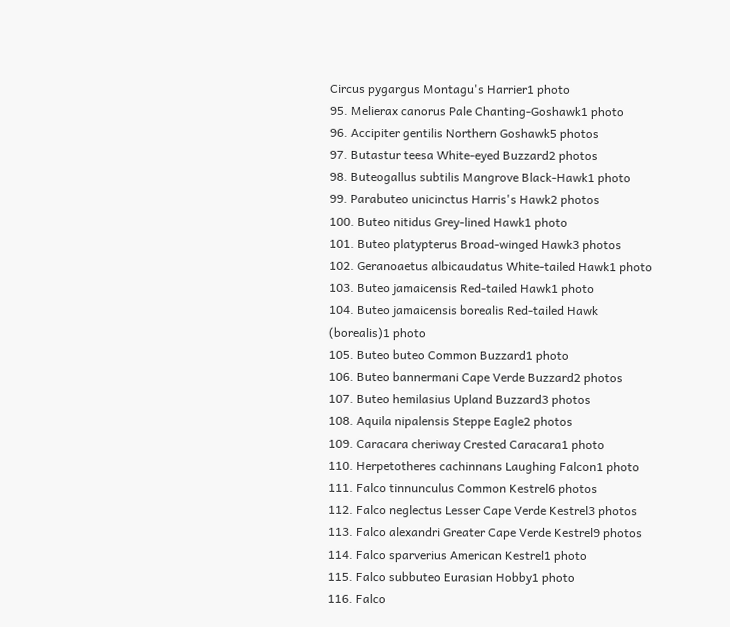Circus pygargus Montagu's Harrier1 photo
95. Melierax canorus Pale Chanting-Goshawk1 photo
96. Accipiter gentilis Northern Goshawk5 photos
97. Butastur teesa White-eyed Buzzard2 photos
98. Buteogallus subtilis Mangrove Black-Hawk1 photo
99. Parabuteo unicinctus Harris's Hawk2 photos
100. Buteo nitidus Grey-lined Hawk1 photo
101. Buteo platypterus Broad-winged Hawk3 photos
102. Geranoaetus albicaudatus White-tailed Hawk1 photo
103. Buteo jamaicensis Red-tailed Hawk1 photo
104. Buteo jamaicensis borealis Red-tailed Hawk (borealis)1 photo
105. Buteo buteo Common Buzzard1 photo
106. Buteo bannermani Cape Verde Buzzard2 photos
107. Buteo hemilasius Upland Buzzard3 photos
108. Aquila nipalensis Steppe Eagle2 photos
109. Caracara cheriway Crested Caracara1 photo
110. Herpetotheres cachinnans Laughing Falcon1 photo
111. Falco tinnunculus Common Kestrel6 photos
112. Falco neglectus Lesser Cape Verde Kestrel3 photos
113. Falco alexandri Greater Cape Verde Kestrel9 photos
114. Falco sparverius American Kestrel1 photo
115. Falco subbuteo Eurasian Hobby1 photo
116. Falco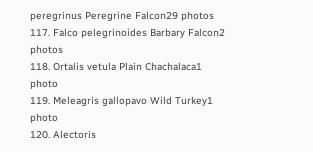peregrinus Peregrine Falcon29 photos
117. Falco pelegrinoides Barbary Falcon2 photos
118. Ortalis vetula Plain Chachalaca1 photo
119. Meleagris gallopavo Wild Turkey1 photo
120. Alectoris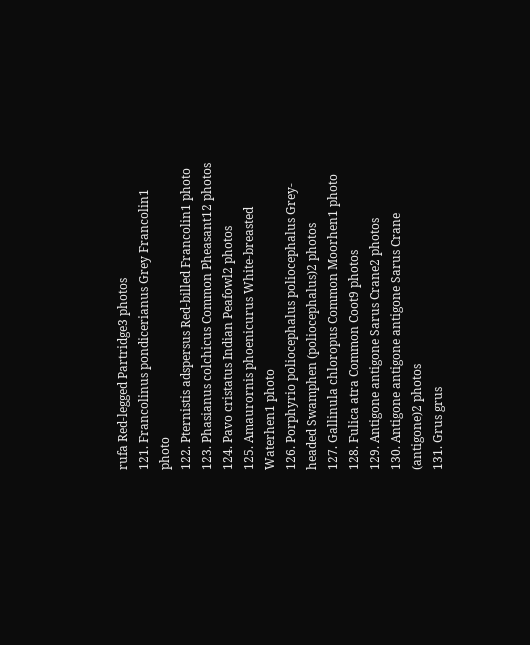rufa Red-legged Partridge3 photos
121. Francolinus pondicerianus Grey Francolin1 photo
122. Pternistis adspersus Red-billed Francolin1 photo
123. Phasianus colchicus Common Pheasant12 photos
124. Pavo cristatus Indian Peafowl2 photos
125. Amaurornis phoenicurus White-breasted Waterhen1 photo
126. Porphyrio poliocephalus poliocephalus Grey-headed Swamphen (poliocephalus)2 photos
127. Gallinula chloropus Common Moorhen1 photo
128. Fulica atra Common Coot9 photos
129. Antigone antigone Sarus Crane2 photos
130. Antigone antigone antigone Sarus Crane (antigone)2 photos
131. Grus grus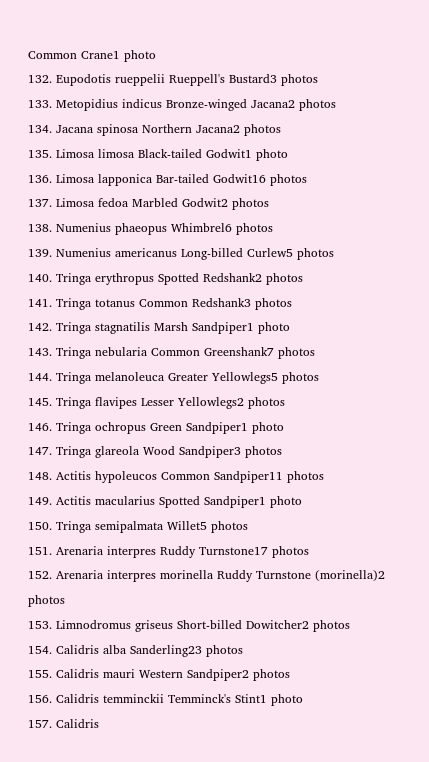Common Crane1 photo
132. Eupodotis rueppelii Rueppell's Bustard3 photos
133. Metopidius indicus Bronze-winged Jacana2 photos
134. Jacana spinosa Northern Jacana2 photos
135. Limosa limosa Black-tailed Godwit1 photo
136. Limosa lapponica Bar-tailed Godwit16 photos
137. Limosa fedoa Marbled Godwit2 photos
138. Numenius phaeopus Whimbrel6 photos
139. Numenius americanus Long-billed Curlew5 photos
140. Tringa erythropus Spotted Redshank2 photos
141. Tringa totanus Common Redshank3 photos
142. Tringa stagnatilis Marsh Sandpiper1 photo
143. Tringa nebularia Common Greenshank7 photos
144. Tringa melanoleuca Greater Yellowlegs5 photos
145. Tringa flavipes Lesser Yellowlegs2 photos
146. Tringa ochropus Green Sandpiper1 photo
147. Tringa glareola Wood Sandpiper3 photos
148. Actitis hypoleucos Common Sandpiper11 photos
149. Actitis macularius Spotted Sandpiper1 photo
150. Tringa semipalmata Willet5 photos
151. Arenaria interpres Ruddy Turnstone17 photos
152. Arenaria interpres morinella Ruddy Turnstone (morinella)2 photos
153. Limnodromus griseus Short-billed Dowitcher2 photos
154. Calidris alba Sanderling23 photos
155. Calidris mauri Western Sandpiper2 photos
156. Calidris temminckii Temminck's Stint1 photo
157. Calidris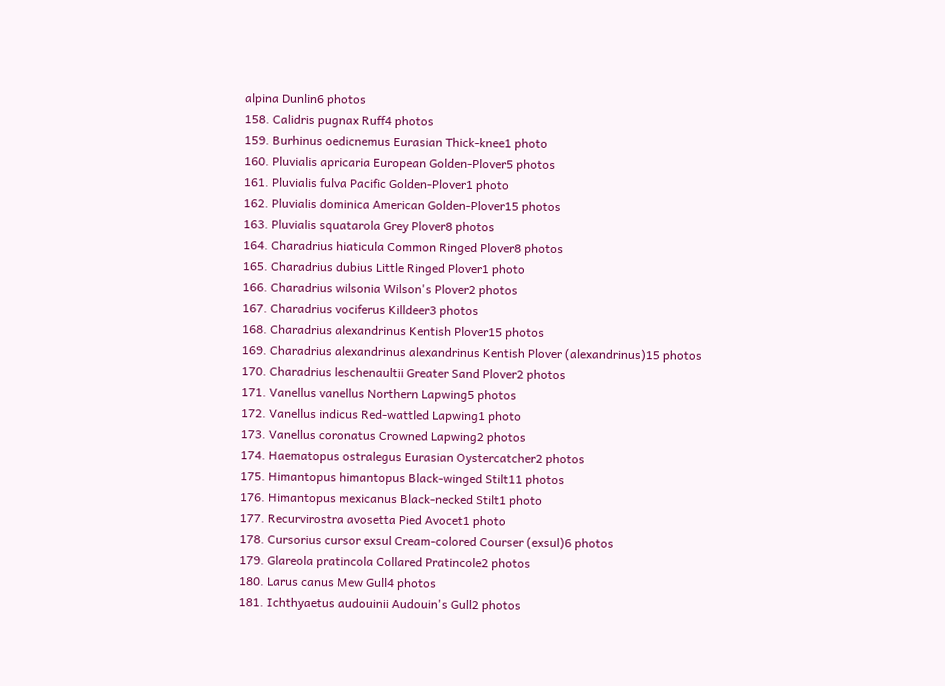alpina Dunlin6 photos
158. Calidris pugnax Ruff4 photos
159. Burhinus oedicnemus Eurasian Thick-knee1 photo
160. Pluvialis apricaria European Golden-Plover5 photos
161. Pluvialis fulva Pacific Golden-Plover1 photo
162. Pluvialis dominica American Golden-Plover15 photos
163. Pluvialis squatarola Grey Plover8 photos
164. Charadrius hiaticula Common Ringed Plover8 photos
165. Charadrius dubius Little Ringed Plover1 photo
166. Charadrius wilsonia Wilson's Plover2 photos
167. Charadrius vociferus Killdeer3 photos
168. Charadrius alexandrinus Kentish Plover15 photos
169. Charadrius alexandrinus alexandrinus Kentish Plover (alexandrinus)15 photos
170. Charadrius leschenaultii Greater Sand Plover2 photos
171. Vanellus vanellus Northern Lapwing5 photos
172. Vanellus indicus Red-wattled Lapwing1 photo
173. Vanellus coronatus Crowned Lapwing2 photos
174. Haematopus ostralegus Eurasian Oystercatcher2 photos
175. Himantopus himantopus Black-winged Stilt11 photos
176. Himantopus mexicanus Black-necked Stilt1 photo
177. Recurvirostra avosetta Pied Avocet1 photo
178. Cursorius cursor exsul Cream-colored Courser (exsul)6 photos
179. Glareola pratincola Collared Pratincole2 photos
180. Larus canus Mew Gull4 photos
181. Ichthyaetus audouinii Audouin's Gull2 photos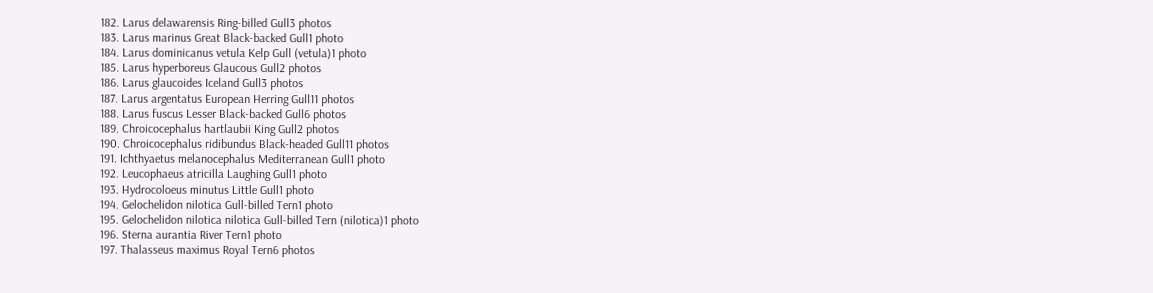182. Larus delawarensis Ring-billed Gull3 photos
183. Larus marinus Great Black-backed Gull1 photo
184. Larus dominicanus vetula Kelp Gull (vetula)1 photo
185. Larus hyperboreus Glaucous Gull2 photos
186. Larus glaucoides Iceland Gull3 photos
187. Larus argentatus European Herring Gull11 photos
188. Larus fuscus Lesser Black-backed Gull6 photos
189. Chroicocephalus hartlaubii King Gull2 photos
190. Chroicocephalus ridibundus Black-headed Gull11 photos
191. Ichthyaetus melanocephalus Mediterranean Gull1 photo
192. Leucophaeus atricilla Laughing Gull1 photo
193. Hydrocoloeus minutus Little Gull1 photo
194. Gelochelidon nilotica Gull-billed Tern1 photo
195. Gelochelidon nilotica nilotica Gull-billed Tern (nilotica)1 photo
196. Sterna aurantia River Tern1 photo
197. Thalasseus maximus Royal Tern6 photos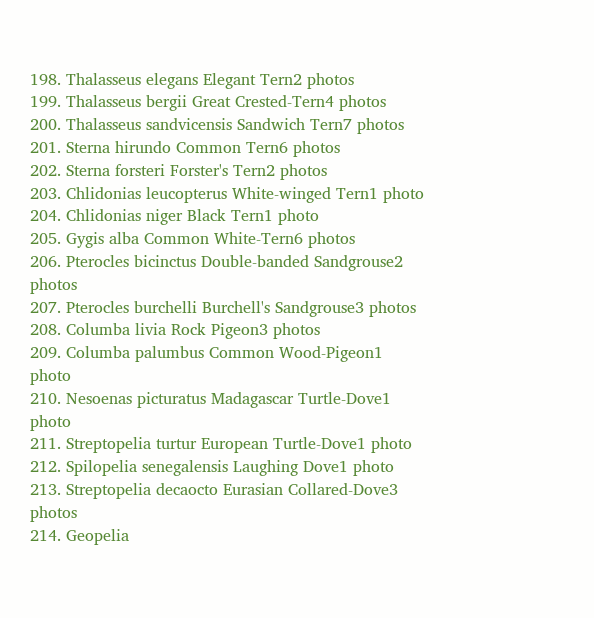198. Thalasseus elegans Elegant Tern2 photos
199. Thalasseus bergii Great Crested-Tern4 photos
200. Thalasseus sandvicensis Sandwich Tern7 photos
201. Sterna hirundo Common Tern6 photos
202. Sterna forsteri Forster's Tern2 photos
203. Chlidonias leucopterus White-winged Tern1 photo
204. Chlidonias niger Black Tern1 photo
205. Gygis alba Common White-Tern6 photos
206. Pterocles bicinctus Double-banded Sandgrouse2 photos
207. Pterocles burchelli Burchell's Sandgrouse3 photos
208. Columba livia Rock Pigeon3 photos
209. Columba palumbus Common Wood-Pigeon1 photo
210. Nesoenas picturatus Madagascar Turtle-Dove1 photo
211. Streptopelia turtur European Turtle-Dove1 photo
212. Spilopelia senegalensis Laughing Dove1 photo
213. Streptopelia decaocto Eurasian Collared-Dove3 photos
214. Geopelia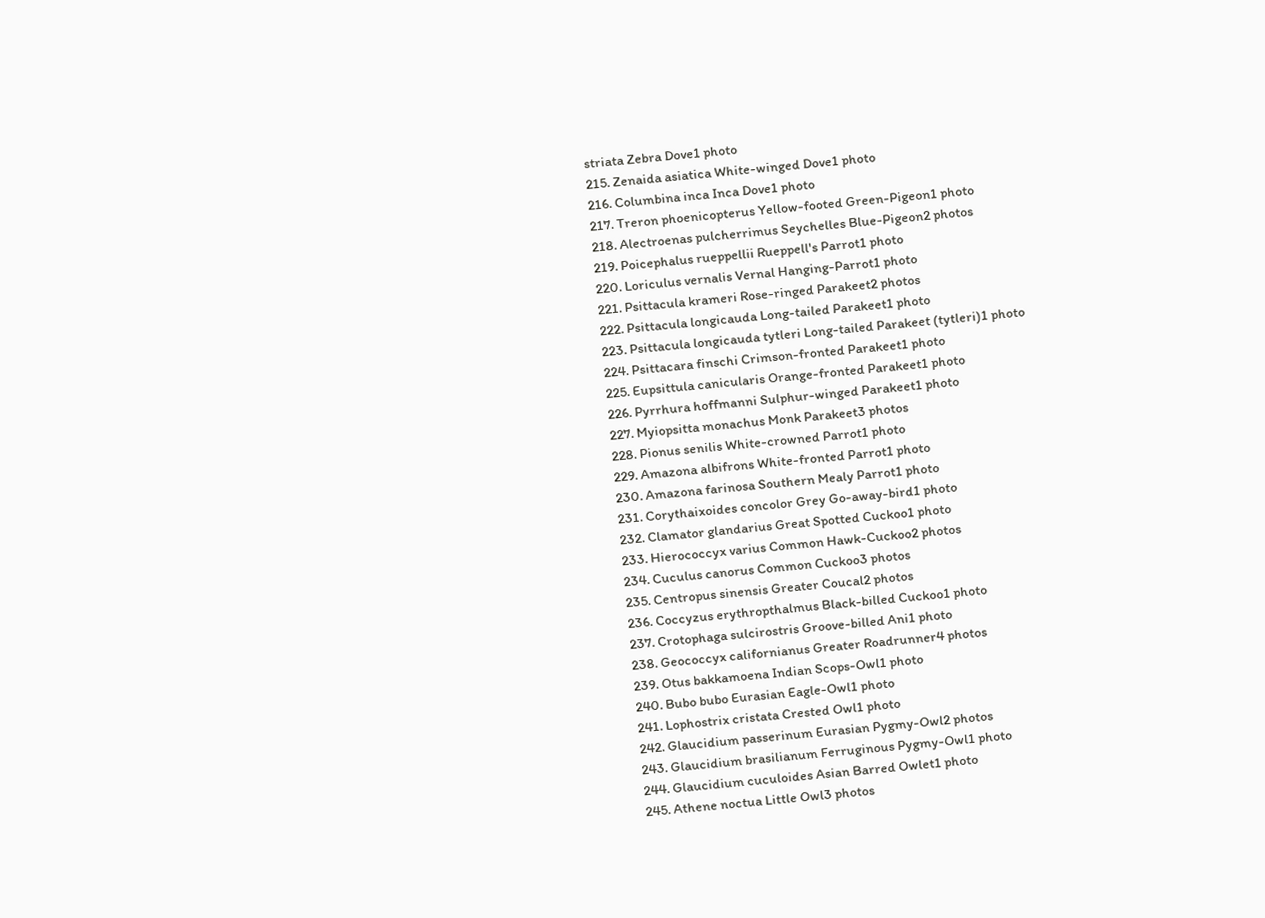striata Zebra Dove1 photo
215. Zenaida asiatica White-winged Dove1 photo
216. Columbina inca Inca Dove1 photo
217. Treron phoenicopterus Yellow-footed Green-Pigeon1 photo
218. Alectroenas pulcherrimus Seychelles Blue-Pigeon2 photos
219. Poicephalus rueppellii Rueppell's Parrot1 photo
220. Loriculus vernalis Vernal Hanging-Parrot1 photo
221. Psittacula krameri Rose-ringed Parakeet2 photos
222. Psittacula longicauda Long-tailed Parakeet1 photo
223. Psittacula longicauda tytleri Long-tailed Parakeet (tytleri)1 photo
224. Psittacara finschi Crimson-fronted Parakeet1 photo
225. Eupsittula canicularis Orange-fronted Parakeet1 photo
226. Pyrrhura hoffmanni Sulphur-winged Parakeet1 photo
227. Myiopsitta monachus Monk Parakeet3 photos
228. Pionus senilis White-crowned Parrot1 photo
229. Amazona albifrons White-fronted Parrot1 photo
230. Amazona farinosa Southern Mealy Parrot1 photo
231. Corythaixoides concolor Grey Go-away-bird1 photo
232. Clamator glandarius Great Spotted Cuckoo1 photo
233. Hierococcyx varius Common Hawk-Cuckoo2 photos
234. Cuculus canorus Common Cuckoo3 photos
235. Centropus sinensis Greater Coucal2 photos
236. Coccyzus erythropthalmus Black-billed Cuckoo1 photo
237. Crotophaga sulcirostris Groove-billed Ani1 photo
238. Geococcyx californianus Greater Roadrunner4 photos
239. Otus bakkamoena Indian Scops-Owl1 photo
240. Bubo bubo Eurasian Eagle-Owl1 photo
241. Lophostrix cristata Crested Owl1 photo
242. Glaucidium passerinum Eurasian Pygmy-Owl2 photos
243. Glaucidium brasilianum Ferruginous Pygmy-Owl1 photo
244. Glaucidium cuculoides Asian Barred Owlet1 photo
245. Athene noctua Little Owl3 photos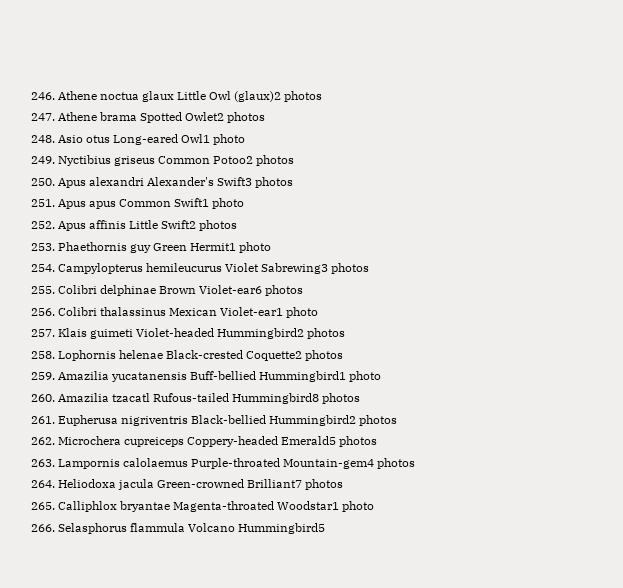246. Athene noctua glaux Little Owl (glaux)2 photos
247. Athene brama Spotted Owlet2 photos
248. Asio otus Long-eared Owl1 photo
249. Nyctibius griseus Common Potoo2 photos
250. Apus alexandri Alexander's Swift3 photos
251. Apus apus Common Swift1 photo
252. Apus affinis Little Swift2 photos
253. Phaethornis guy Green Hermit1 photo
254. Campylopterus hemileucurus Violet Sabrewing3 photos
255. Colibri delphinae Brown Violet-ear6 photos
256. Colibri thalassinus Mexican Violet-ear1 photo
257. Klais guimeti Violet-headed Hummingbird2 photos
258. Lophornis helenae Black-crested Coquette2 photos
259. Amazilia yucatanensis Buff-bellied Hummingbird1 photo
260. Amazilia tzacatl Rufous-tailed Hummingbird8 photos
261. Eupherusa nigriventris Black-bellied Hummingbird2 photos
262. Microchera cupreiceps Coppery-headed Emerald5 photos
263. Lampornis calolaemus Purple-throated Mountain-gem4 photos
264. Heliodoxa jacula Green-crowned Brilliant7 photos
265. Calliphlox bryantae Magenta-throated Woodstar1 photo
266. Selasphorus flammula Volcano Hummingbird5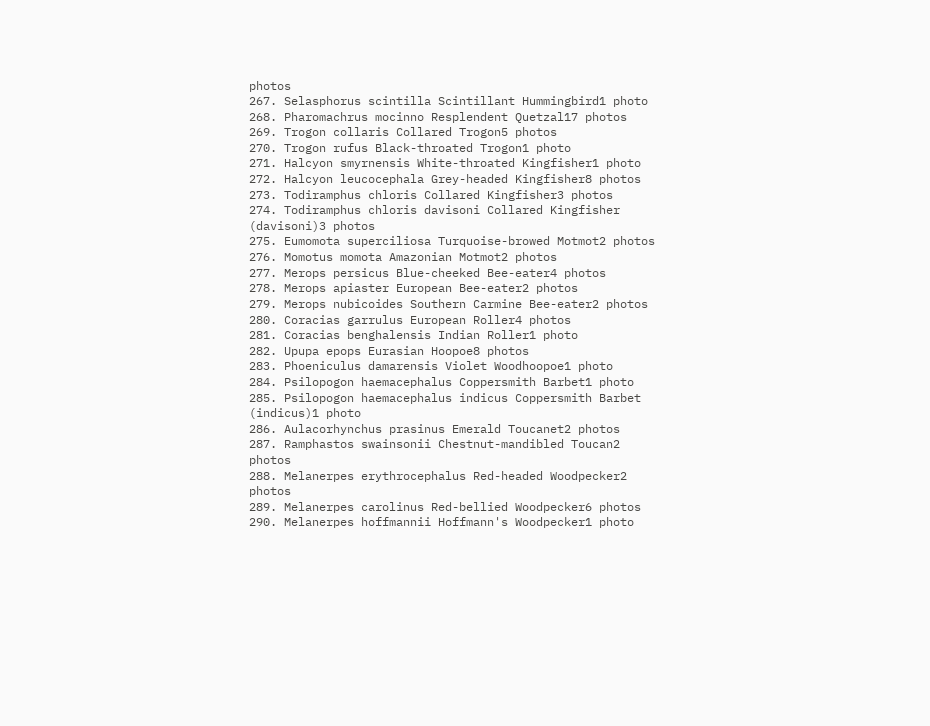photos
267. Selasphorus scintilla Scintillant Hummingbird1 photo
268. Pharomachrus mocinno Resplendent Quetzal17 photos
269. Trogon collaris Collared Trogon5 photos
270. Trogon rufus Black-throated Trogon1 photo
271. Halcyon smyrnensis White-throated Kingfisher1 photo
272. Halcyon leucocephala Grey-headed Kingfisher8 photos
273. Todiramphus chloris Collared Kingfisher3 photos
274. Todiramphus chloris davisoni Collared Kingfisher (davisoni)3 photos
275. Eumomota superciliosa Turquoise-browed Motmot2 photos
276. Momotus momota Amazonian Motmot2 photos
277. Merops persicus Blue-cheeked Bee-eater4 photos
278. Merops apiaster European Bee-eater2 photos
279. Merops nubicoides Southern Carmine Bee-eater2 photos
280. Coracias garrulus European Roller4 photos
281. Coracias benghalensis Indian Roller1 photo
282. Upupa epops Eurasian Hoopoe8 photos
283. Phoeniculus damarensis Violet Woodhoopoe1 photo
284. Psilopogon haemacephalus Coppersmith Barbet1 photo
285. Psilopogon haemacephalus indicus Coppersmith Barbet (indicus)1 photo
286. Aulacorhynchus prasinus Emerald Toucanet2 photos
287. Ramphastos swainsonii Chestnut-mandibled Toucan2 photos
288. Melanerpes erythrocephalus Red-headed Woodpecker2 photos
289. Melanerpes carolinus Red-bellied Woodpecker6 photos
290. Melanerpes hoffmannii Hoffmann's Woodpecker1 photo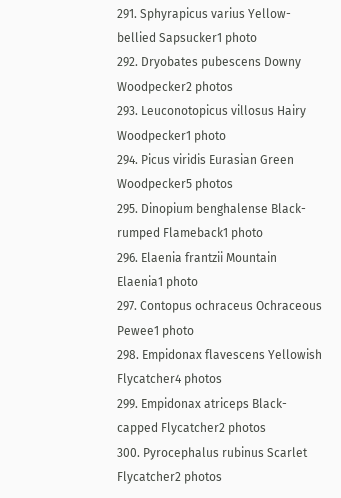291. Sphyrapicus varius Yellow-bellied Sapsucker1 photo
292. Dryobates pubescens Downy Woodpecker2 photos
293. Leuconotopicus villosus Hairy Woodpecker1 photo
294. Picus viridis Eurasian Green Woodpecker5 photos
295. Dinopium benghalense Black-rumped Flameback1 photo
296. Elaenia frantzii Mountain Elaenia1 photo
297. Contopus ochraceus Ochraceous Pewee1 photo
298. Empidonax flavescens Yellowish Flycatcher4 photos
299. Empidonax atriceps Black-capped Flycatcher2 photos
300. Pyrocephalus rubinus Scarlet Flycatcher2 photos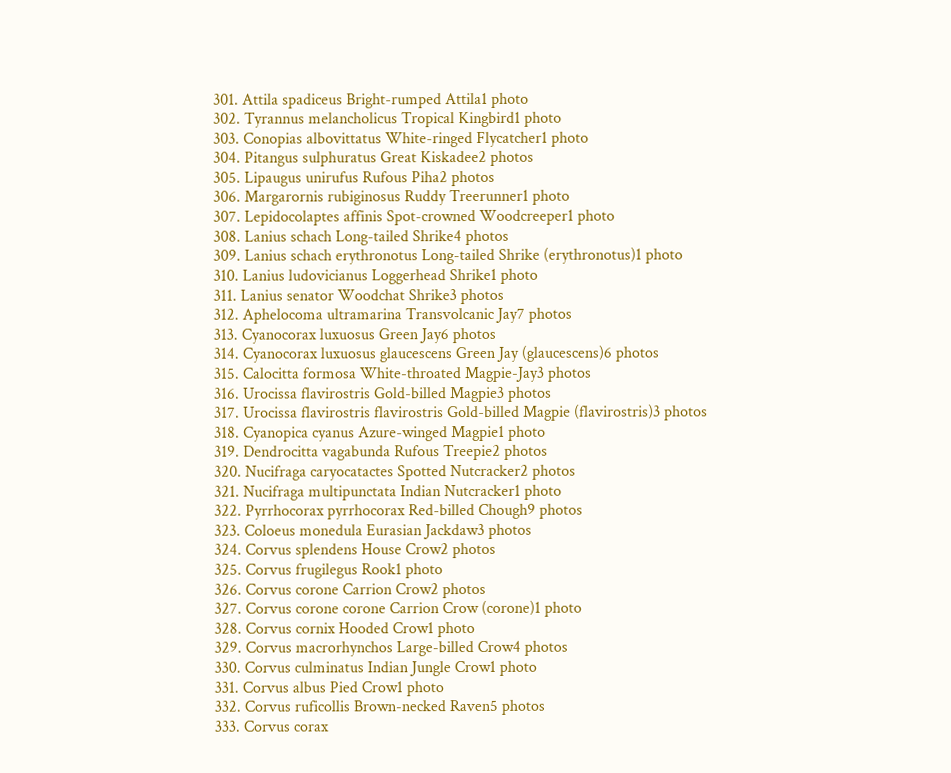301. Attila spadiceus Bright-rumped Attila1 photo
302. Tyrannus melancholicus Tropical Kingbird1 photo
303. Conopias albovittatus White-ringed Flycatcher1 photo
304. Pitangus sulphuratus Great Kiskadee2 photos
305. Lipaugus unirufus Rufous Piha2 photos
306. Margarornis rubiginosus Ruddy Treerunner1 photo
307. Lepidocolaptes affinis Spot-crowned Woodcreeper1 photo
308. Lanius schach Long-tailed Shrike4 photos
309. Lanius schach erythronotus Long-tailed Shrike (erythronotus)1 photo
310. Lanius ludovicianus Loggerhead Shrike1 photo
311. Lanius senator Woodchat Shrike3 photos
312. Aphelocoma ultramarina Transvolcanic Jay7 photos
313. Cyanocorax luxuosus Green Jay6 photos
314. Cyanocorax luxuosus glaucescens Green Jay (glaucescens)6 photos
315. Calocitta formosa White-throated Magpie-Jay3 photos
316. Urocissa flavirostris Gold-billed Magpie3 photos
317. Urocissa flavirostris flavirostris Gold-billed Magpie (flavirostris)3 photos
318. Cyanopica cyanus Azure-winged Magpie1 photo
319. Dendrocitta vagabunda Rufous Treepie2 photos
320. Nucifraga caryocatactes Spotted Nutcracker2 photos
321. Nucifraga multipunctata Indian Nutcracker1 photo
322. Pyrrhocorax pyrrhocorax Red-billed Chough9 photos
323. Coloeus monedula Eurasian Jackdaw3 photos
324. Corvus splendens House Crow2 photos
325. Corvus frugilegus Rook1 photo
326. Corvus corone Carrion Crow2 photos
327. Corvus corone corone Carrion Crow (corone)1 photo
328. Corvus cornix Hooded Crow1 photo
329. Corvus macrorhynchos Large-billed Crow4 photos
330. Corvus culminatus Indian Jungle Crow1 photo
331. Corvus albus Pied Crow1 photo
332. Corvus ruficollis Brown-necked Raven5 photos
333. Corvus corax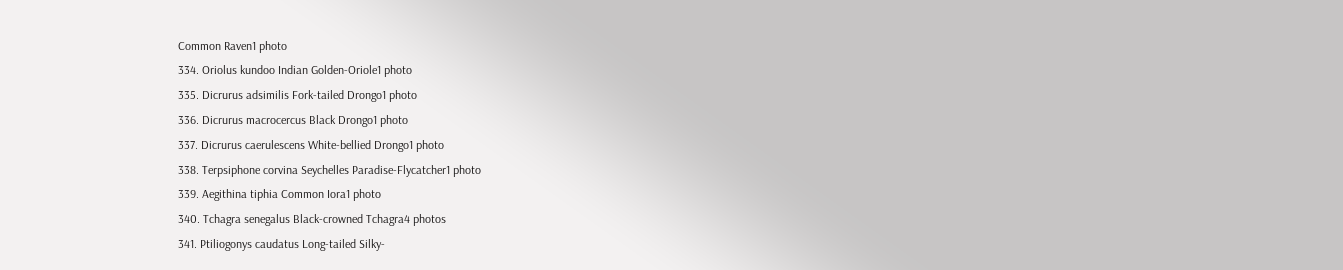Common Raven1 photo
334. Oriolus kundoo Indian Golden-Oriole1 photo
335. Dicrurus adsimilis Fork-tailed Drongo1 photo
336. Dicrurus macrocercus Black Drongo1 photo
337. Dicrurus caerulescens White-bellied Drongo1 photo
338. Terpsiphone corvina Seychelles Paradise-Flycatcher1 photo
339. Aegithina tiphia Common Iora1 photo
340. Tchagra senegalus Black-crowned Tchagra4 photos
341. Ptiliogonys caudatus Long-tailed Silky-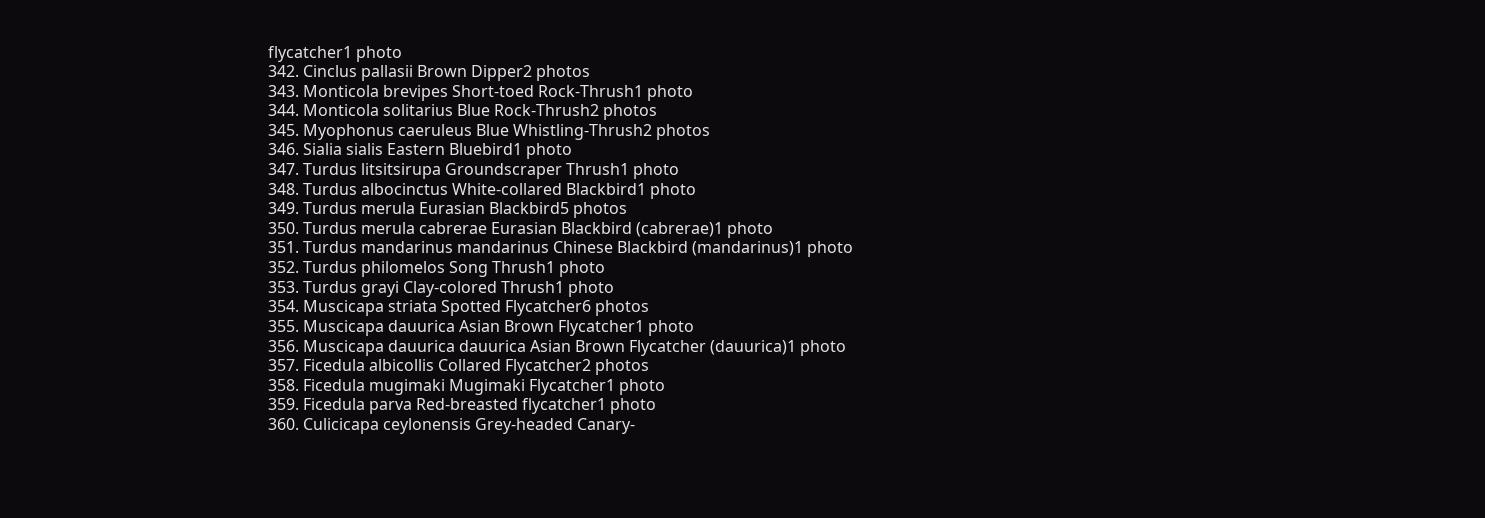flycatcher1 photo
342. Cinclus pallasii Brown Dipper2 photos
343. Monticola brevipes Short-toed Rock-Thrush1 photo
344. Monticola solitarius Blue Rock-Thrush2 photos
345. Myophonus caeruleus Blue Whistling-Thrush2 photos
346. Sialia sialis Eastern Bluebird1 photo
347. Turdus litsitsirupa Groundscraper Thrush1 photo
348. Turdus albocinctus White-collared Blackbird1 photo
349. Turdus merula Eurasian Blackbird5 photos
350. Turdus merula cabrerae Eurasian Blackbird (cabrerae)1 photo
351. Turdus mandarinus mandarinus Chinese Blackbird (mandarinus)1 photo
352. Turdus philomelos Song Thrush1 photo
353. Turdus grayi Clay-colored Thrush1 photo
354. Muscicapa striata Spotted Flycatcher6 photos
355. Muscicapa dauurica Asian Brown Flycatcher1 photo
356. Muscicapa dauurica dauurica Asian Brown Flycatcher (dauurica)1 photo
357. Ficedula albicollis Collared Flycatcher2 photos
358. Ficedula mugimaki Mugimaki Flycatcher1 photo
359. Ficedula parva Red-breasted flycatcher1 photo
360. Culicicapa ceylonensis Grey-headed Canary-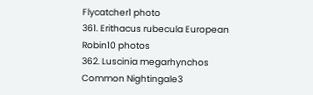Flycatcher1 photo
361. Erithacus rubecula European Robin10 photos
362. Luscinia megarhynchos Common Nightingale3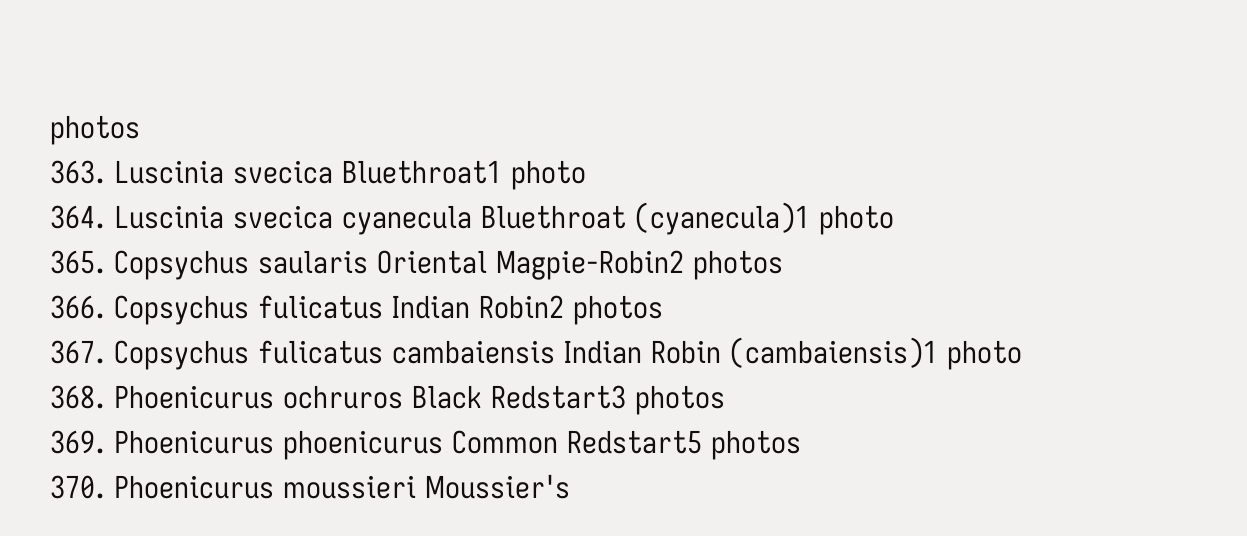photos
363. Luscinia svecica Bluethroat1 photo
364. Luscinia svecica cyanecula Bluethroat (cyanecula)1 photo
365. Copsychus saularis Oriental Magpie-Robin2 photos
366. Copsychus fulicatus Indian Robin2 photos
367. Copsychus fulicatus cambaiensis Indian Robin (cambaiensis)1 photo
368. Phoenicurus ochruros Black Redstart3 photos
369. Phoenicurus phoenicurus Common Redstart5 photos
370. Phoenicurus moussieri Moussier's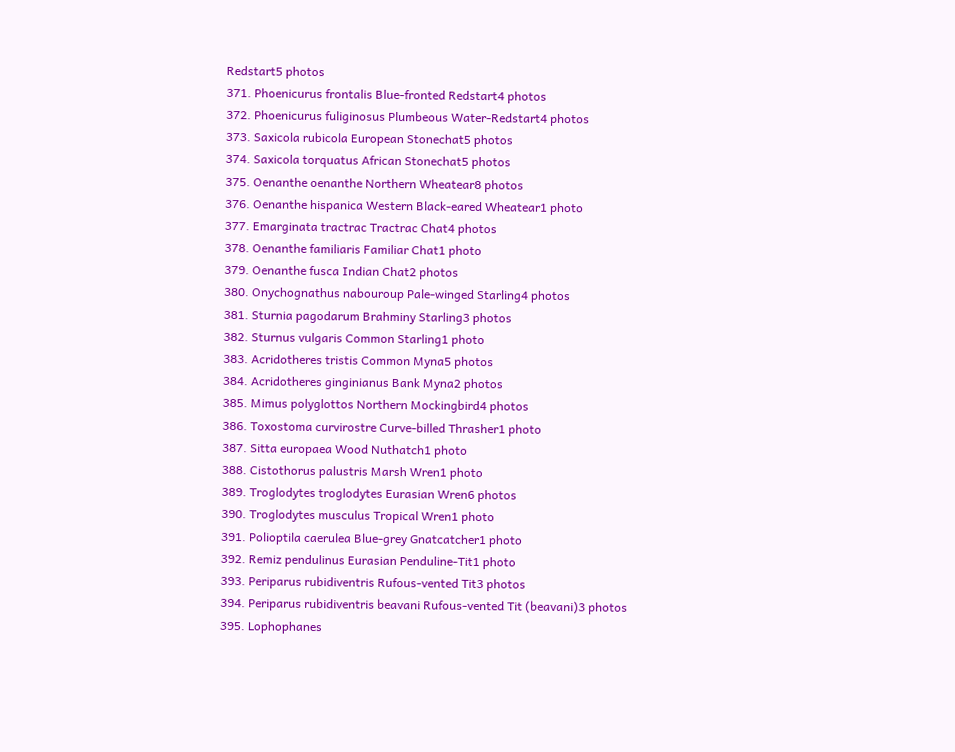Redstart5 photos
371. Phoenicurus frontalis Blue-fronted Redstart4 photos
372. Phoenicurus fuliginosus Plumbeous Water-Redstart4 photos
373. Saxicola rubicola European Stonechat5 photos
374. Saxicola torquatus African Stonechat5 photos
375. Oenanthe oenanthe Northern Wheatear8 photos
376. Oenanthe hispanica Western Black-eared Wheatear1 photo
377. Emarginata tractrac Tractrac Chat4 photos
378. Oenanthe familiaris Familiar Chat1 photo
379. Oenanthe fusca Indian Chat2 photos
380. Onychognathus nabouroup Pale-winged Starling4 photos
381. Sturnia pagodarum Brahminy Starling3 photos
382. Sturnus vulgaris Common Starling1 photo
383. Acridotheres tristis Common Myna5 photos
384. Acridotheres ginginianus Bank Myna2 photos
385. Mimus polyglottos Northern Mockingbird4 photos
386. Toxostoma curvirostre Curve-billed Thrasher1 photo
387. Sitta europaea Wood Nuthatch1 photo
388. Cistothorus palustris Marsh Wren1 photo
389. Troglodytes troglodytes Eurasian Wren6 photos
390. Troglodytes musculus Tropical Wren1 photo
391. Polioptila caerulea Blue-grey Gnatcatcher1 photo
392. Remiz pendulinus Eurasian Penduline-Tit1 photo
393. Periparus rubidiventris Rufous-vented Tit3 photos
394. Periparus rubidiventris beavani Rufous-vented Tit (beavani)3 photos
395. Lophophanes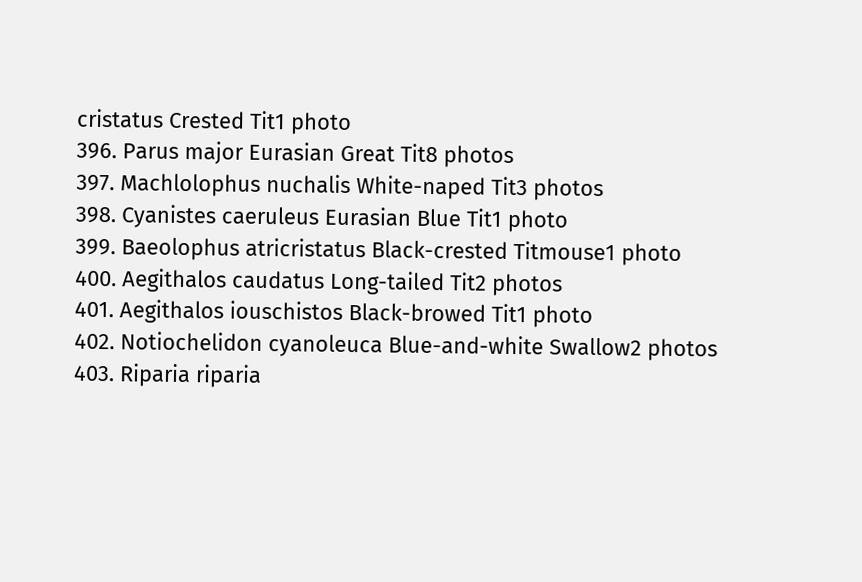cristatus Crested Tit1 photo
396. Parus major Eurasian Great Tit8 photos
397. Machlolophus nuchalis White-naped Tit3 photos
398. Cyanistes caeruleus Eurasian Blue Tit1 photo
399. Baeolophus atricristatus Black-crested Titmouse1 photo
400. Aegithalos caudatus Long-tailed Tit2 photos
401. Aegithalos iouschistos Black-browed Tit1 photo
402. Notiochelidon cyanoleuca Blue-and-white Swallow2 photos
403. Riparia riparia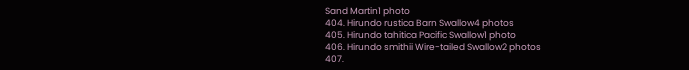Sand Martin1 photo
404. Hirundo rustica Barn Swallow4 photos
405. Hirundo tahitica Pacific Swallow1 photo
406. Hirundo smithii Wire-tailed Swallow2 photos
407.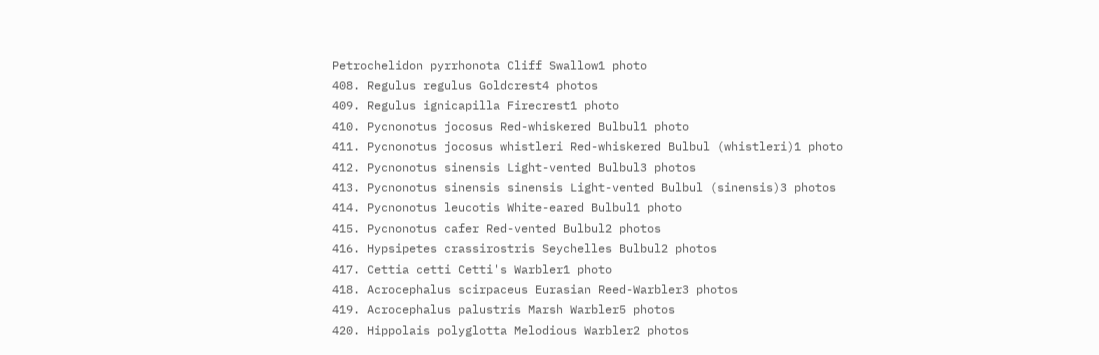Petrochelidon pyrrhonota Cliff Swallow1 photo
408. Regulus regulus Goldcrest4 photos
409. Regulus ignicapilla Firecrest1 photo
410. Pycnonotus jocosus Red-whiskered Bulbul1 photo
411. Pycnonotus jocosus whistleri Red-whiskered Bulbul (whistleri)1 photo
412. Pycnonotus sinensis Light-vented Bulbul3 photos
413. Pycnonotus sinensis sinensis Light-vented Bulbul (sinensis)3 photos
414. Pycnonotus leucotis White-eared Bulbul1 photo
415. Pycnonotus cafer Red-vented Bulbul2 photos
416. Hypsipetes crassirostris Seychelles Bulbul2 photos
417. Cettia cetti Cetti's Warbler1 photo
418. Acrocephalus scirpaceus Eurasian Reed-Warbler3 photos
419. Acrocephalus palustris Marsh Warbler5 photos
420. Hippolais polyglotta Melodious Warbler2 photos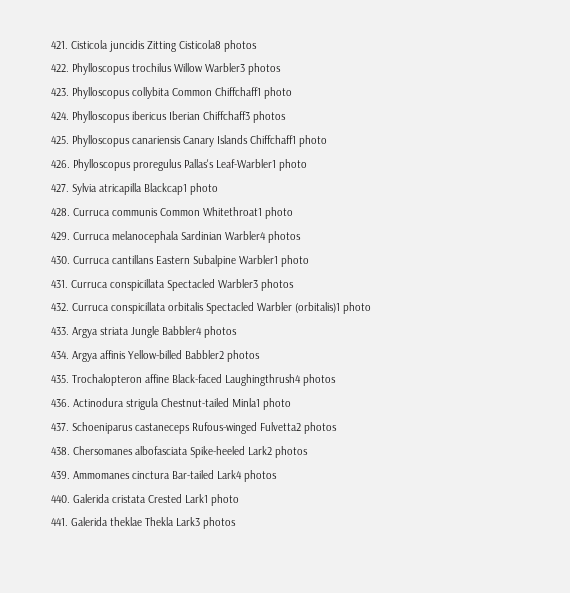421. Cisticola juncidis Zitting Cisticola8 photos
422. Phylloscopus trochilus Willow Warbler3 photos
423. Phylloscopus collybita Common Chiffchaff1 photo
424. Phylloscopus ibericus Iberian Chiffchaff3 photos
425. Phylloscopus canariensis Canary Islands Chiffchaff1 photo
426. Phylloscopus proregulus Pallas's Leaf-Warbler1 photo
427. Sylvia atricapilla Blackcap1 photo
428. Curruca communis Common Whitethroat1 photo
429. Curruca melanocephala Sardinian Warbler4 photos
430. Curruca cantillans Eastern Subalpine Warbler1 photo
431. Curruca conspicillata Spectacled Warbler3 photos
432. Curruca conspicillata orbitalis Spectacled Warbler (orbitalis)1 photo
433. Argya striata Jungle Babbler4 photos
434. Argya affinis Yellow-billed Babbler2 photos
435. Trochalopteron affine Black-faced Laughingthrush4 photos
436. Actinodura strigula Chestnut-tailed Minla1 photo
437. Schoeniparus castaneceps Rufous-winged Fulvetta2 photos
438. Chersomanes albofasciata Spike-heeled Lark2 photos
439. Ammomanes cinctura Bar-tailed Lark4 photos
440. Galerida cristata Crested Lark1 photo
441. Galerida theklae Thekla Lark3 photos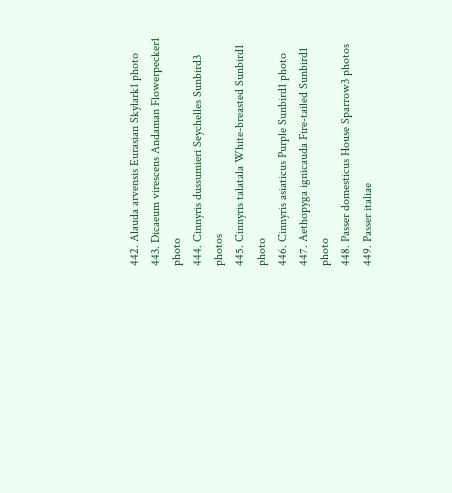442. Alauda arvensis Eurasian Skylark1 photo
443. Dicaeum virescens Andaman Flowerpecker1 photo
444. Cinnyris dussumieri Seychelles Sunbird3 photos
445. Cinnyris talatala White-breasted Sunbird1 photo
446. Cinnyris asiaticus Purple Sunbird1 photo
447. Aethopyga ignicauda Fire-tailed Sunbird1 photo
448. Passer domesticus House Sparrow3 photos
449. Passer italiae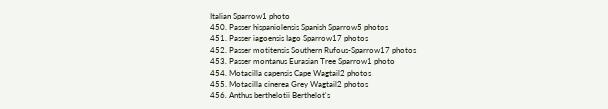Italian Sparrow1 photo
450. Passer hispaniolensis Spanish Sparrow5 photos
451. Passer iagoensis Iago Sparrow17 photos
452. Passer motitensis Southern Rufous-Sparrow17 photos
453. Passer montanus Eurasian Tree Sparrow1 photo
454. Motacilla capensis Cape Wagtail2 photos
455. Motacilla cinerea Grey Wagtail2 photos
456. Anthus berthelotii Berthelot's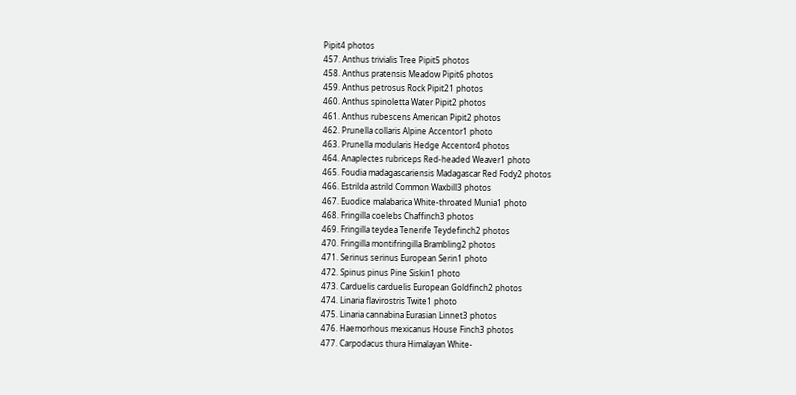Pipit4 photos
457. Anthus trivialis Tree Pipit5 photos
458. Anthus pratensis Meadow Pipit6 photos
459. Anthus petrosus Rock Pipit21 photos
460. Anthus spinoletta Water Pipit2 photos
461. Anthus rubescens American Pipit2 photos
462. Prunella collaris Alpine Accentor1 photo
463. Prunella modularis Hedge Accentor4 photos
464. Anaplectes rubriceps Red-headed Weaver1 photo
465. Foudia madagascariensis Madagascar Red Fody2 photos
466. Estrilda astrild Common Waxbill3 photos
467. Euodice malabarica White-throated Munia1 photo
468. Fringilla coelebs Chaffinch3 photos
469. Fringilla teydea Tenerife Teydefinch2 photos
470. Fringilla montifringilla Brambling2 photos
471. Serinus serinus European Serin1 photo
472. Spinus pinus Pine Siskin1 photo
473. Carduelis carduelis European Goldfinch2 photos
474. Linaria flavirostris Twite1 photo
475. Linaria cannabina Eurasian Linnet3 photos
476. Haemorhous mexicanus House Finch3 photos
477. Carpodacus thura Himalayan White-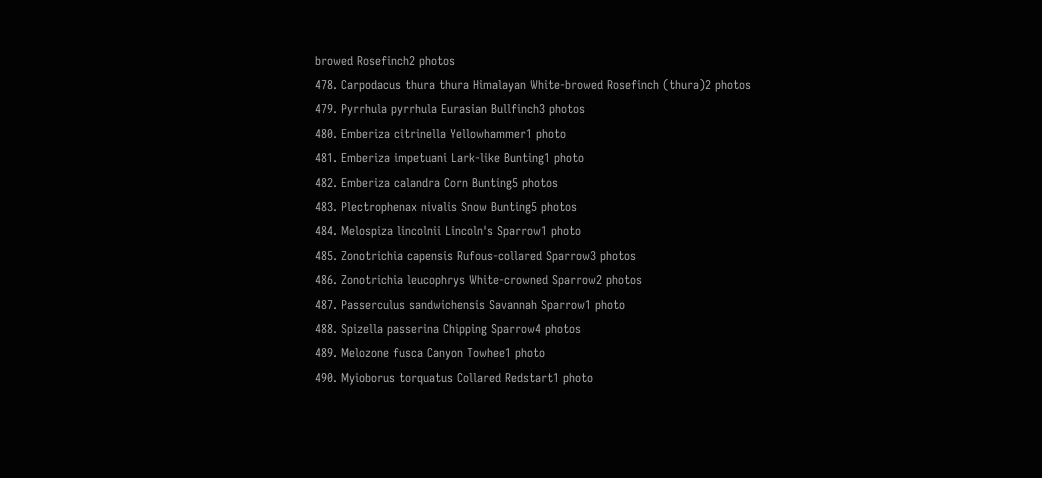browed Rosefinch2 photos
478. Carpodacus thura thura Himalayan White-browed Rosefinch (thura)2 photos
479. Pyrrhula pyrrhula Eurasian Bullfinch3 photos
480. Emberiza citrinella Yellowhammer1 photo
481. Emberiza impetuani Lark-like Bunting1 photo
482. Emberiza calandra Corn Bunting5 photos
483. Plectrophenax nivalis Snow Bunting5 photos
484. Melospiza lincolnii Lincoln's Sparrow1 photo
485. Zonotrichia capensis Rufous-collared Sparrow3 photos
486. Zonotrichia leucophrys White-crowned Sparrow2 photos
487. Passerculus sandwichensis Savannah Sparrow1 photo
488. Spizella passerina Chipping Sparrow4 photos
489. Melozone fusca Canyon Towhee1 photo
490. Myioborus torquatus Collared Redstart1 photo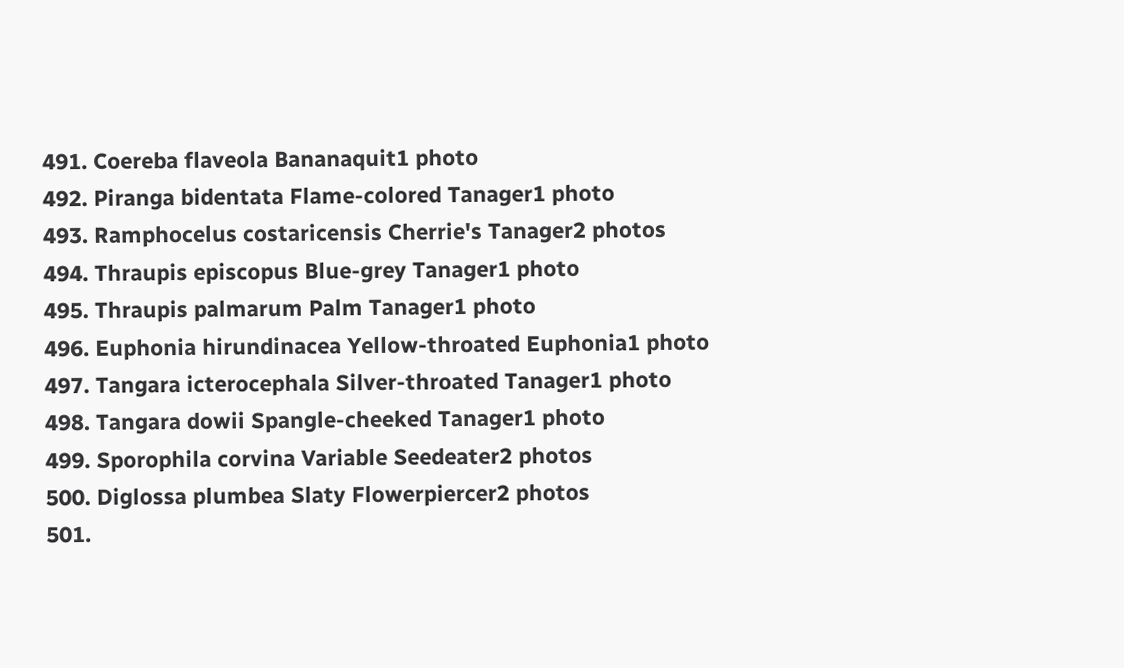491. Coereba flaveola Bananaquit1 photo
492. Piranga bidentata Flame-colored Tanager1 photo
493. Ramphocelus costaricensis Cherrie's Tanager2 photos
494. Thraupis episcopus Blue-grey Tanager1 photo
495. Thraupis palmarum Palm Tanager1 photo
496. Euphonia hirundinacea Yellow-throated Euphonia1 photo
497. Tangara icterocephala Silver-throated Tanager1 photo
498. Tangara dowii Spangle-cheeked Tanager1 photo
499. Sporophila corvina Variable Seedeater2 photos
500. Diglossa plumbea Slaty Flowerpiercer2 photos
501.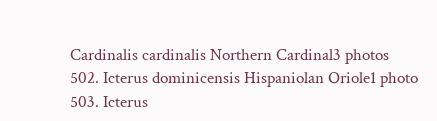Cardinalis cardinalis Northern Cardinal3 photos
502. Icterus dominicensis Hispaniolan Oriole1 photo
503. Icterus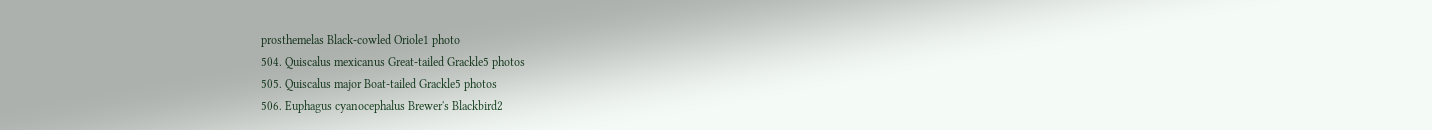prosthemelas Black-cowled Oriole1 photo
504. Quiscalus mexicanus Great-tailed Grackle5 photos
505. Quiscalus major Boat-tailed Grackle5 photos
506. Euphagus cyanocephalus Brewer's Blackbird2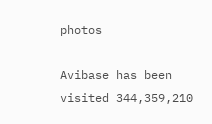photos

Avibase has been visited 344,359,210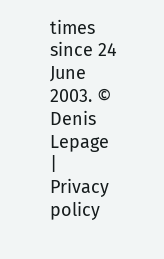times since 24 June 2003. © Denis Lepage | Privacy policy